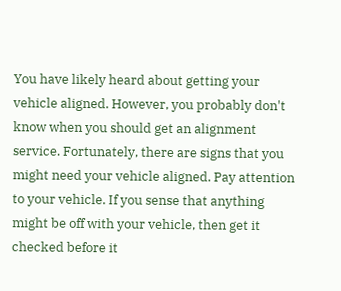You have likely heard about getting your vehicle aligned. However, you probably don't know when you should get an alignment service. Fortunately, there are signs that you might need your vehicle aligned. Pay attention to your vehicle. If you sense that anything might be off with your vehicle, then get it checked before it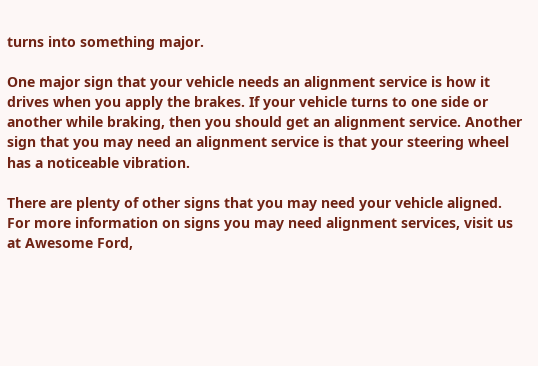turns into something major.

One major sign that your vehicle needs an alignment service is how it drives when you apply the brakes. If your vehicle turns to one side or another while braking, then you should get an alignment service. Another sign that you may need an alignment service is that your steering wheel has a noticeable vibration.

There are plenty of other signs that you may need your vehicle aligned. For more information on signs you may need alignment services, visit us at Awesome Ford,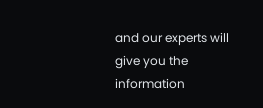and our experts will give you the information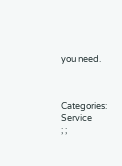you need.



Categories: Service
; ;